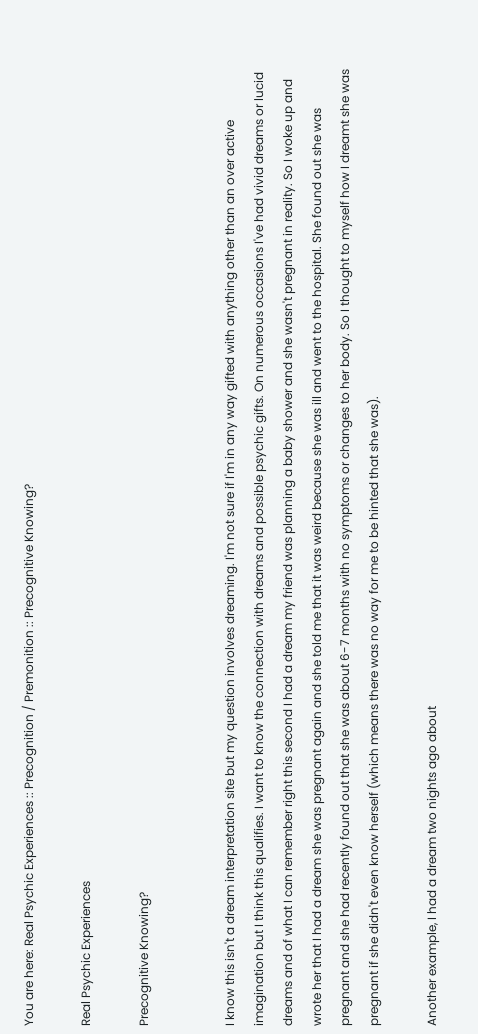You are here: Real Psychic Experiences :: Precognition / Premonition :: Precognitive Knowing?

Real Psychic Experiences

Precognitive Knowing?


I know this isn't a dream interpretation site but my question involves dreaming. I'm not sure if I'm in any way gifted with anything other than an over active imagination but I think this qualifies. I want to know the connection with dreams and possible psychic gifts. On numerous occasions I've had vivid dreams or lucid dreams and of what I can remember right this second I had a dream my friend was planning a baby shower and she wasn't pregnant in reality. So I woke up and wrote her that I had a dream she was pregnant again and she told me that it was weird because she was ill and went to the hospital. She found out she was pregnant and she had recently found out that she was about 6-7 months with no symptoms or changes to her body. So I thought to myself how I dreamt she was pregnant if she didn't even know herself (which means there was no way for me to be hinted that she was).

Another example, I had a dream two nights ago about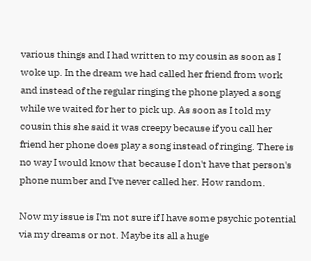various things and I had written to my cousin as soon as I woke up. In the dream we had called her friend from work and instead of the regular ringing the phone played a song while we waited for her to pick up. As soon as I told my cousin this she said it was creepy because if you call her friend her phone does play a song instead of ringing. There is no way I would know that because I don't have that person's phone number and I've never called her. How random.

Now my issue is I'm not sure if I have some psychic potential via my dreams or not. Maybe its all a huge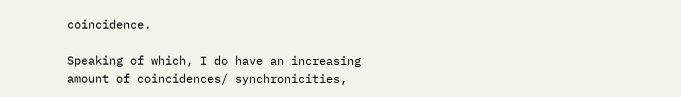coincidence.

Speaking of which, I do have an increasing amount of coincidences/ synchronicities,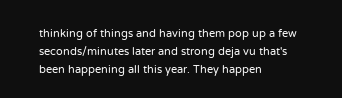thinking of things and having them pop up a few seconds/minutes later and strong deja vu that's been happening all this year. They happen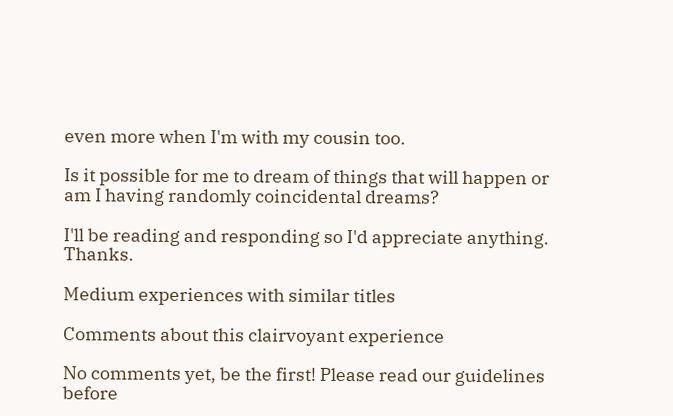even more when I'm with my cousin too.

Is it possible for me to dream of things that will happen or am I having randomly coincidental dreams?

I'll be reading and responding so I'd appreciate anything. Thanks.

Medium experiences with similar titles

Comments about this clairvoyant experience

No comments yet, be the first! Please read our guidelines before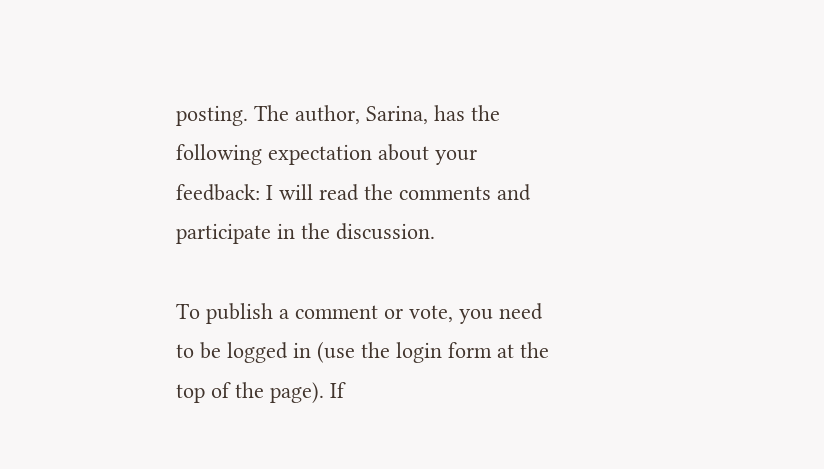posting. The author, Sarina, has the following expectation about your feedback: I will read the comments and participate in the discussion.

To publish a comment or vote, you need to be logged in (use the login form at the top of the page). If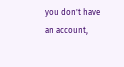you don't have an account,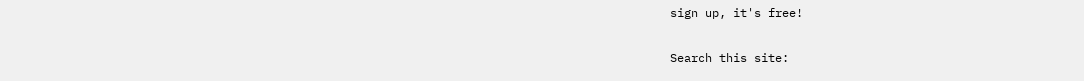sign up, it's free!

Search this site: